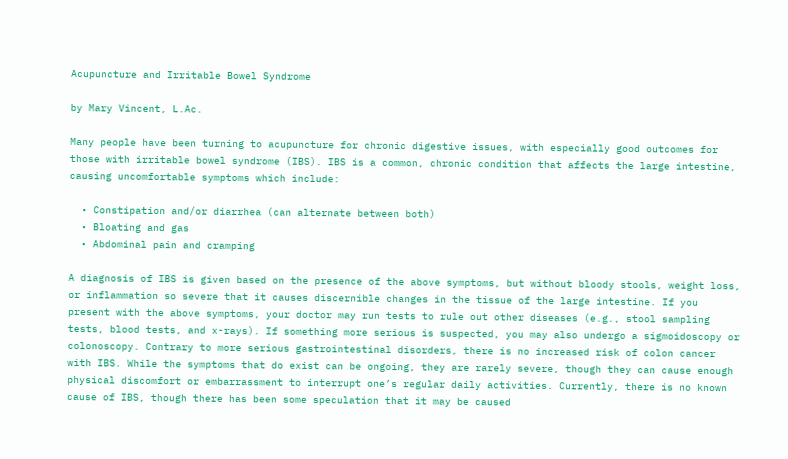Acupuncture and Irritable Bowel Syndrome

by Mary Vincent, L.Ac.

Many people have been turning to acupuncture for chronic digestive issues, with especially good outcomes for those with irritable bowel syndrome (IBS). IBS is a common, chronic condition that affects the large intestine, causing uncomfortable symptoms which include:

  • Constipation and/or diarrhea (can alternate between both)
  • Bloating and gas
  • Abdominal pain and cramping

A diagnosis of IBS is given based on the presence of the above symptoms, but without bloody stools, weight loss, or inflammation so severe that it causes discernible changes in the tissue of the large intestine. If you present with the above symptoms, your doctor may run tests to rule out other diseases (e.g., stool sampling tests, blood tests, and x-rays). If something more serious is suspected, you may also undergo a sigmoidoscopy or colonoscopy. Contrary to more serious gastrointestinal disorders, there is no increased risk of colon cancer with IBS. While the symptoms that do exist can be ongoing, they are rarely severe, though they can cause enough physical discomfort or embarrassment to interrupt one’s regular daily activities. Currently, there is no known cause of IBS, though there has been some speculation that it may be caused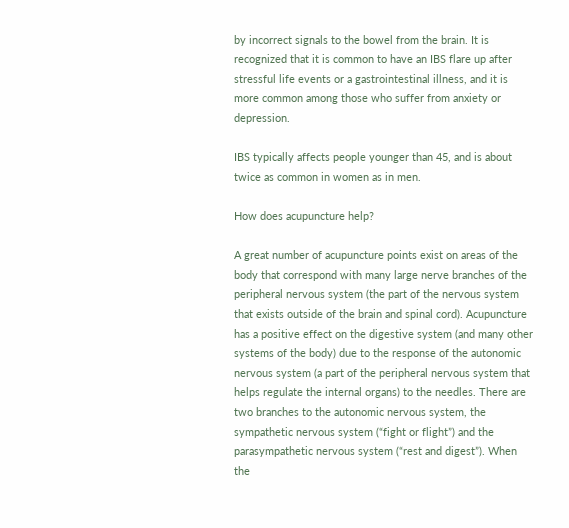by incorrect signals to the bowel from the brain. It is recognized that it is common to have an IBS flare up after stressful life events or a gastrointestinal illness, and it is more common among those who suffer from anxiety or depression.

IBS typically affects people younger than 45, and is about twice as common in women as in men.

How does acupuncture help?

A great number of acupuncture points exist on areas of the body that correspond with many large nerve branches of the peripheral nervous system (the part of the nervous system that exists outside of the brain and spinal cord). Acupuncture has a positive effect on the digestive system (and many other systems of the body) due to the response of the autonomic nervous system (a part of the peripheral nervous system that helps regulate the internal organs) to the needles. There are two branches to the autonomic nervous system, the sympathetic nervous system (“fight or flight”) and the parasympathetic nervous system (“rest and digest”). When the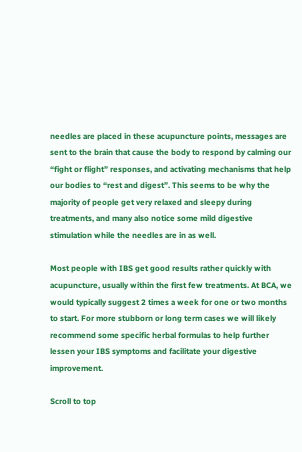needles are placed in these acupuncture points, messages are sent to the brain that cause the body to respond by calming our “fight or flight” responses, and activating mechanisms that help our bodies to “rest and digest”. This seems to be why the majority of people get very relaxed and sleepy during treatments, and many also notice some mild digestive stimulation while the needles are in as well.

Most people with IBS get good results rather quickly with acupuncture, usually within the first few treatments. At BCA, we would typically suggest 2 times a week for one or two months to start. For more stubborn or long term cases we will likely recommend some specific herbal formulas to help further lessen your IBS symptoms and facilitate your digestive improvement.

Scroll to top